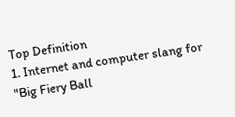Top Definition
1. Internet and computer slang for "Big Fiery Ball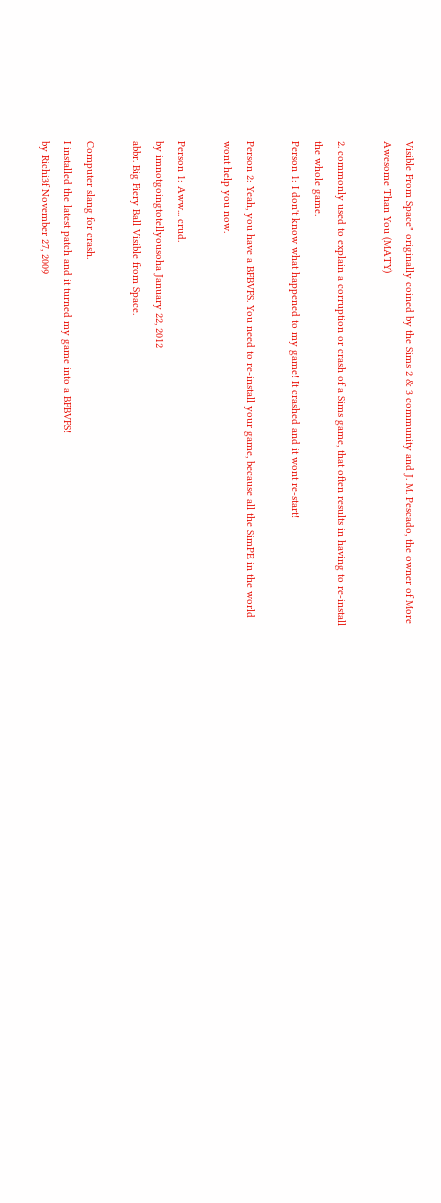Visible From Space" originally coined by the Sims 2 & 3 community and J. M. Pescado, the owner of More Awesome Than You (MATY)

2. commonly used to explain a corruption or crash of a Sims game, that often results in having to re-install the whole game.
Person 1: I don't know what happened to my game! It crashed and it wont re-start!

Person 2: Yeah, you have a BFBVFS. You need to re-install your game, because all the SimPE in the world wont help you now.

Person 1: Aww... crud.
by imnotgoingtotellyousoha January 22, 2012
abbr. Big Fiery Ball Visible from Space.

Computer slang for crash.
I installed the latest patch and it turned my game into a BFBVFS!
by Richi3f November 27, 2009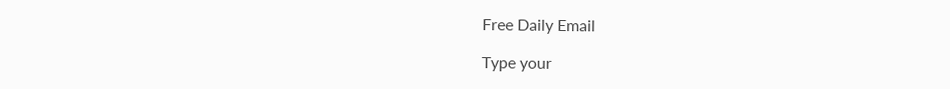Free Daily Email

Type your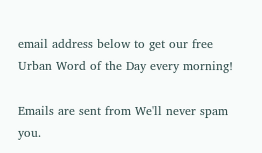email address below to get our free Urban Word of the Day every morning!

Emails are sent from We'll never spam you.